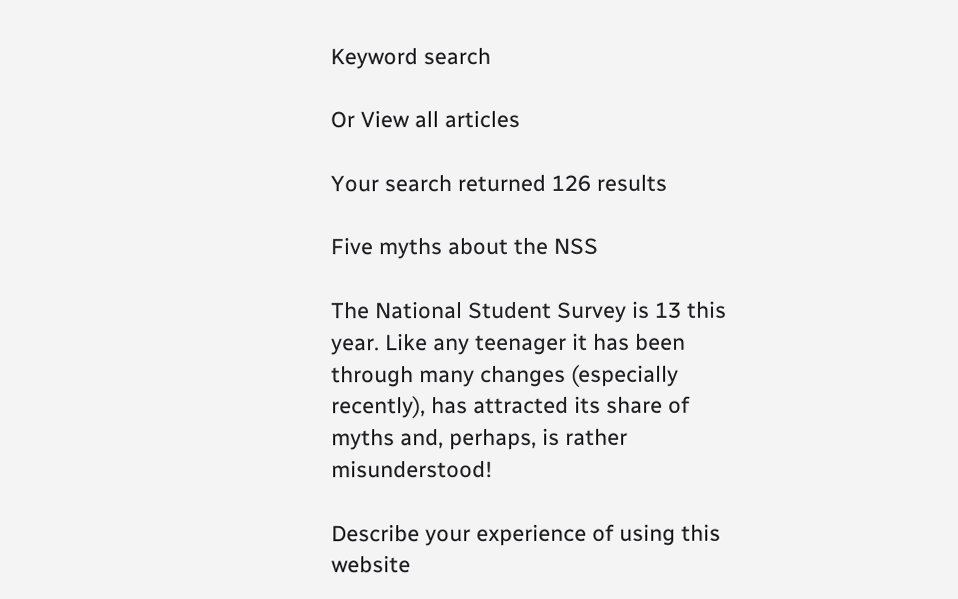Keyword search

Or View all articles

Your search returned 126 results

Five myths about the NSS

The National Student Survey is 13 this year. Like any teenager it has been through many changes (especially recently), has attracted its share of myths and, perhaps, is rather misunderstood!

Describe your experience of using this website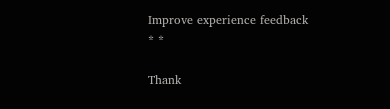Improve experience feedback
* *

Thank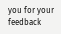you for your feedback